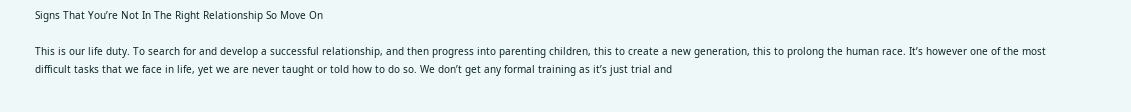Signs That You’re Not In The Right Relationship So Move On

This is our life duty. To search for and develop a successful relationship, and then progress into parenting children, this to create a new generation, this to prolong the human race. It’s however one of the most difficult tasks that we face in life, yet we are never taught or told how to do so. We don’t get any formal training as it’s just trial and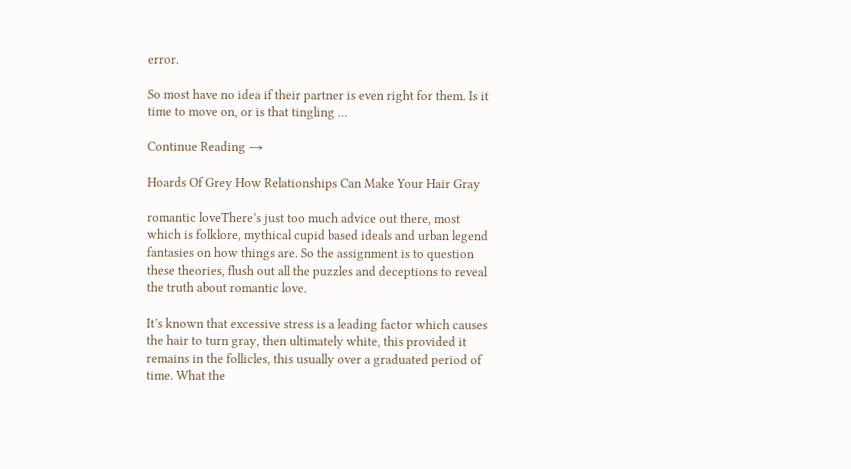error.

So most have no idea if their partner is even right for them. Is it time to move on, or is that tingling …

Continue Reading →

Hoards Of Grey How Relationships Can Make Your Hair Gray

romantic loveThere’s just too much advice out there, most which is folklore, mythical cupid based ideals and urban legend fantasies on how things are. So the assignment is to question these theories, flush out all the puzzles and deceptions to reveal the truth about romantic love.

It’s known that excessive stress is a leading factor which causes the hair to turn gray, then ultimately white, this provided it remains in the follicles, this usually over a graduated period of time. What the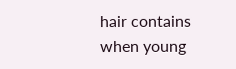hair contains when young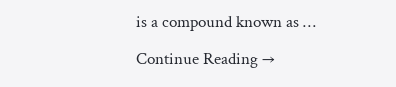is a compound known as …

Continue Reading →